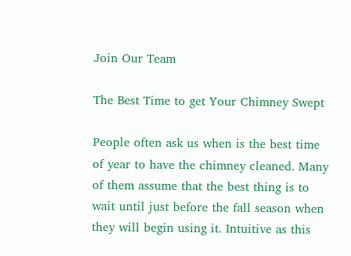Join Our Team

The Best Time to get Your Chimney Swept

People often ask us when is the best time of year to have the chimney cleaned. Many of them assume that the best thing is to wait until just before the fall season when they will begin using it. Intuitive as this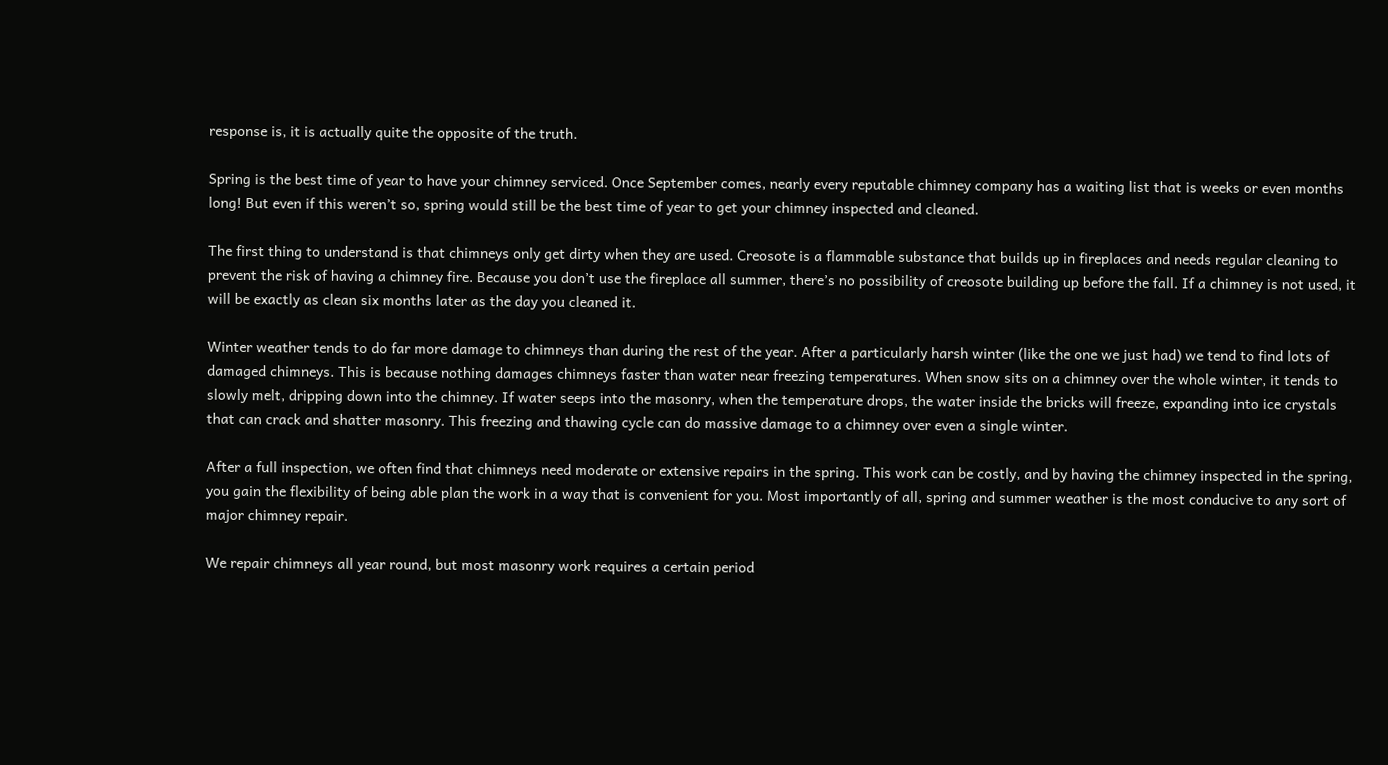response is, it is actually quite the opposite of the truth.

Spring is the best time of year to have your chimney serviced. Once September comes, nearly every reputable chimney company has a waiting list that is weeks or even months long! But even if this weren’t so, spring would still be the best time of year to get your chimney inspected and cleaned.

The first thing to understand is that chimneys only get dirty when they are used. Creosote is a flammable substance that builds up in fireplaces and needs regular cleaning to prevent the risk of having a chimney fire. Because you don’t use the fireplace all summer, there’s no possibility of creosote building up before the fall. If a chimney is not used, it will be exactly as clean six months later as the day you cleaned it.

Winter weather tends to do far more damage to chimneys than during the rest of the year. After a particularly harsh winter (like the one we just had) we tend to find lots of damaged chimneys. This is because nothing damages chimneys faster than water near freezing temperatures. When snow sits on a chimney over the whole winter, it tends to slowly melt, dripping down into the chimney. If water seeps into the masonry, when the temperature drops, the water inside the bricks will freeze, expanding into ice crystals that can crack and shatter masonry. This freezing and thawing cycle can do massive damage to a chimney over even a single winter.

After a full inspection, we often find that chimneys need moderate or extensive repairs in the spring. This work can be costly, and by having the chimney inspected in the spring, you gain the flexibility of being able plan the work in a way that is convenient for you. Most importantly of all, spring and summer weather is the most conducive to any sort of major chimney repair.

We repair chimneys all year round, but most masonry work requires a certain period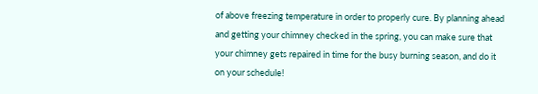of above freezing temperature in order to properly cure. By planning ahead and getting your chimney checked in the spring, you can make sure that your chimney gets repaired in time for the busy burning season, and do it on your schedule!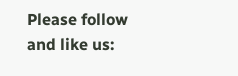Please follow and like us: